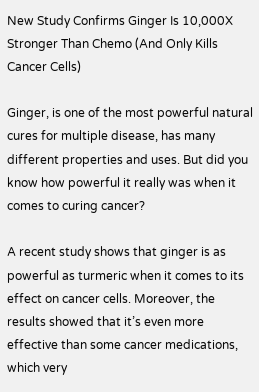New Study Confirms Ginger Is 10,000X Stronger Than Chemo (And Only Kills Cancer Cells)

Ginger, is one of the most powerful natural cures for multiple disease, has many different properties and uses. But did you know how powerful it really was when it comes to curing cancer?

A recent study shows that ginger is as powerful as turmeric when it comes to its effect on cancer cells. Moreover, the results showed that it’s even more effective than some cancer medications, which very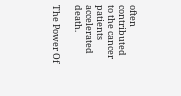often contributed to the cancer patients accelerated death.

The Power Of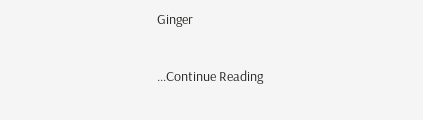Ginger

...Continue Reading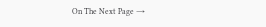On The Next Page →